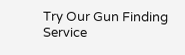Try Our Gun Finding Service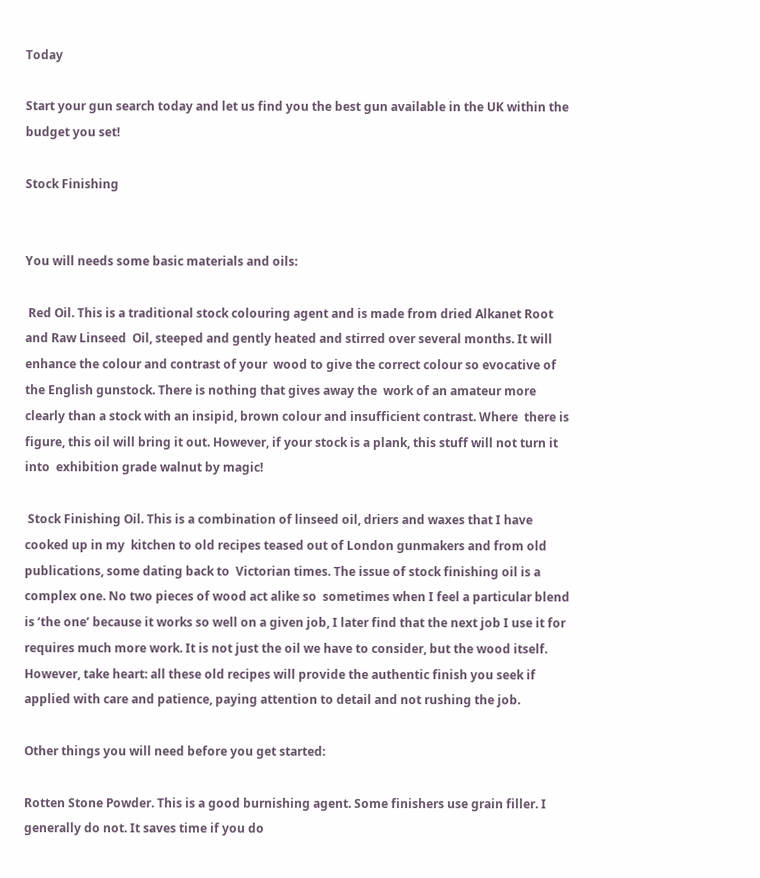Today

Start your gun search today and let us find you the best gun available in the UK within the budget you set!

Stock Finishing


You will needs some basic materials and oils:

 Red Oil. This is a traditional stock colouring agent and is made from dried Alkanet Root and Raw Linseed  Oil, steeped and gently heated and stirred over several months. It will enhance the colour and contrast of your  wood to give the correct colour so evocative of the English gunstock. There is nothing that gives away the  work of an amateur more clearly than a stock with an insipid, brown colour and insufficient contrast. Where  there is figure, this oil will bring it out. However, if your stock is a plank, this stuff will not turn it into  exhibition grade walnut by magic!

 Stock Finishing Oil. This is a combination of linseed oil, driers and waxes that I have cooked up in my  kitchen to old recipes teased out of London gunmakers and from old publications, some dating back to  Victorian times. The issue of stock finishing oil is a complex one. No two pieces of wood act alike so  sometimes when I feel a particular blend is ‘the one’ because it works so well on a given job, I later find that the next job I use it for requires much more work. It is not just the oil we have to consider, but the wood itself. However, take heart: all these old recipes will provide the authentic finish you seek if applied with care and patience, paying attention to detail and not rushing the job.

Other things you will need before you get started:

Rotten Stone Powder. This is a good burnishing agent. Some finishers use grain filler. I generally do not. It saves time if you do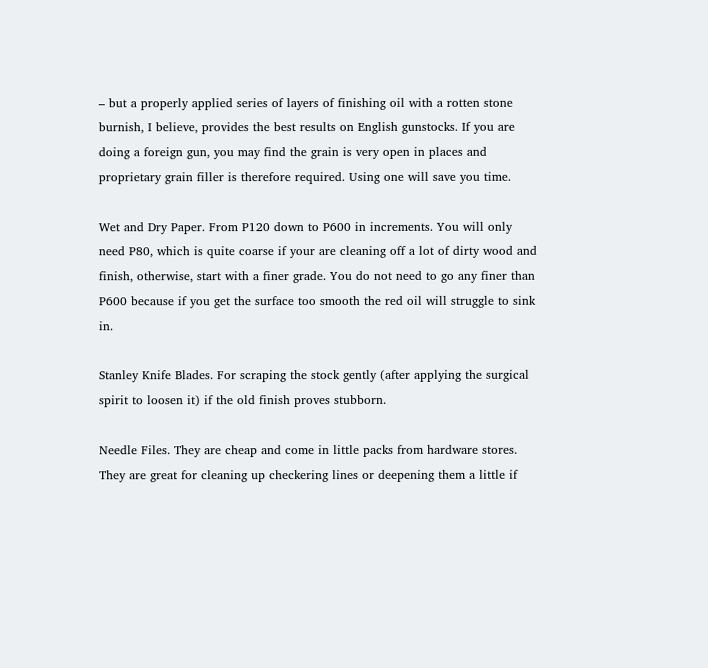– but a properly applied series of layers of finishing oil with a rotten stone burnish, I believe, provides the best results on English gunstocks. If you are doing a foreign gun, you may find the grain is very open in places and proprietary grain filler is therefore required. Using one will save you time.

Wet and Dry Paper. From P120 down to P600 in increments. You will only need P80, which is quite coarse if your are cleaning off a lot of dirty wood and finish, otherwise, start with a finer grade. You do not need to go any finer than P600 because if you get the surface too smooth the red oil will struggle to sink in.

Stanley Knife Blades. For scraping the stock gently (after applying the surgical spirit to loosen it) if the old finish proves stubborn.

Needle Files. They are cheap and come in little packs from hardware stores. They are great for cleaning up checkering lines or deepening them a little if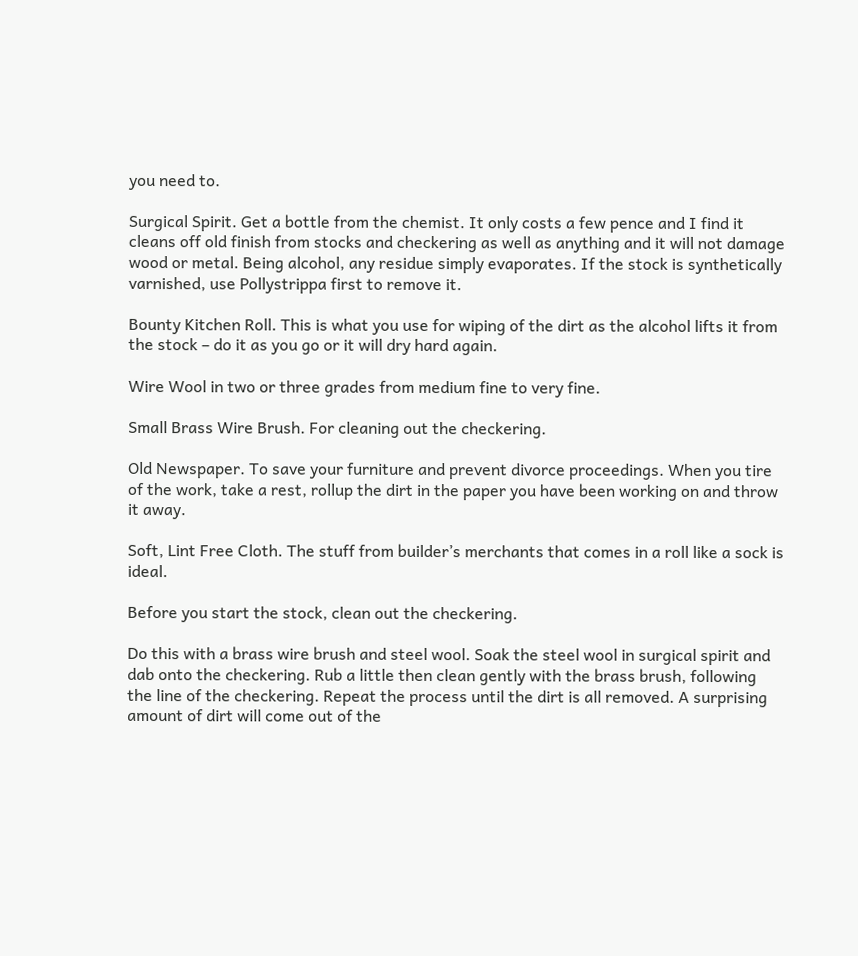you need to.

Surgical Spirit. Get a bottle from the chemist. It only costs a few pence and I find it cleans off old finish from stocks and checkering as well as anything and it will not damage wood or metal. Being alcohol, any residue simply evaporates. If the stock is synthetically varnished, use Pollystrippa first to remove it.

Bounty Kitchen Roll. This is what you use for wiping of the dirt as the alcohol lifts it from the stock – do it as you go or it will dry hard again.

Wire Wool in two or three grades from medium fine to very fine.

Small Brass Wire Brush. For cleaning out the checkering.

Old Newspaper. To save your furniture and prevent divorce proceedings. When you tire of the work, take a rest, rollup the dirt in the paper you have been working on and throw it away.

Soft, Lint Free Cloth. The stuff from builder’s merchants that comes in a roll like a sock is ideal.

Before you start the stock, clean out the checkering.

Do this with a brass wire brush and steel wool. Soak the steel wool in surgical spirit and dab onto the checkering. Rub a little then clean gently with the brass brush, following the line of the checkering. Repeat the process until the dirt is all removed. A surprising amount of dirt will come out of the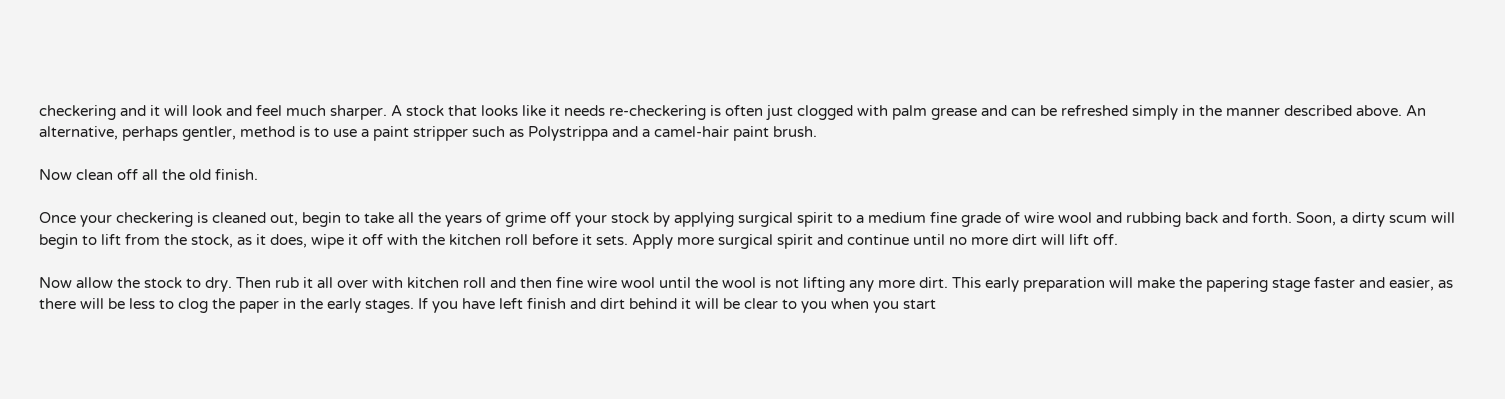checkering and it will look and feel much sharper. A stock that looks like it needs re-checkering is often just clogged with palm grease and can be refreshed simply in the manner described above. An alternative, perhaps gentler, method is to use a paint stripper such as Polystrippa and a camel-hair paint brush.

Now clean off all the old finish.

Once your checkering is cleaned out, begin to take all the years of grime off your stock by applying surgical spirit to a medium fine grade of wire wool and rubbing back and forth. Soon, a dirty scum will begin to lift from the stock, as it does, wipe it off with the kitchen roll before it sets. Apply more surgical spirit and continue until no more dirt will lift off.

Now allow the stock to dry. Then rub it all over with kitchen roll and then fine wire wool until the wool is not lifting any more dirt. This early preparation will make the papering stage faster and easier, as there will be less to clog the paper in the early stages. If you have left finish and dirt behind it will be clear to you when you start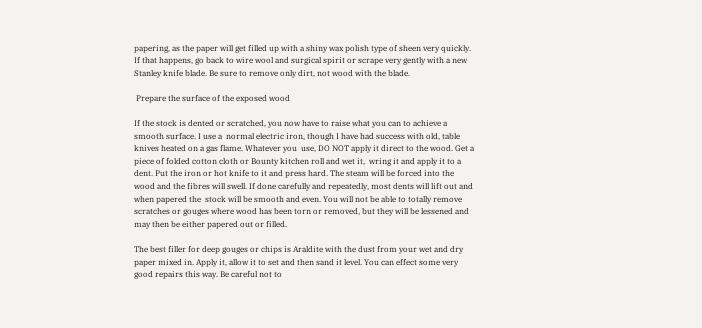papering, as the paper will get filled up with a shiny wax polish type of sheen very quickly. If that happens, go back to wire wool and surgical spirit or scrape very gently with a new Stanley knife blade. Be sure to remove only dirt, not wood with the blade.

 Prepare the surface of the exposed wood

If the stock is dented or scratched, you now have to raise what you can to achieve a smooth surface. I use a  normal electric iron, though I have had success with old, table knives heated on a gas flame. Whatever you  use, DO NOT apply it direct to the wood. Get a piece of folded cotton cloth or Bounty kitchen roll and wet it,  wring it and apply it to a dent. Put the iron or hot knife to it and press hard. The steam will be forced into the  wood and the fibres will swell. If done carefully and repeatedly, most dents will lift out and when papered the  stock will be smooth and even. You will not be able to totally remove scratches or gouges where wood has been torn or removed, but they will be lessened and may then be either papered out or filled.

The best filler for deep gouges or chips is Araldite with the dust from your wet and dry paper mixed in. Apply it, allow it to set and then sand it level. You can effect some very good repairs this way. Be careful not to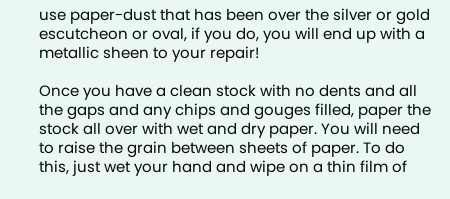use paper-dust that has been over the silver or gold escutcheon or oval, if you do, you will end up with a metallic sheen to your repair!

Once you have a clean stock with no dents and all the gaps and any chips and gouges filled, paper the stock all over with wet and dry paper. You will need to raise the grain between sheets of paper. To do this, just wet your hand and wipe on a thin film of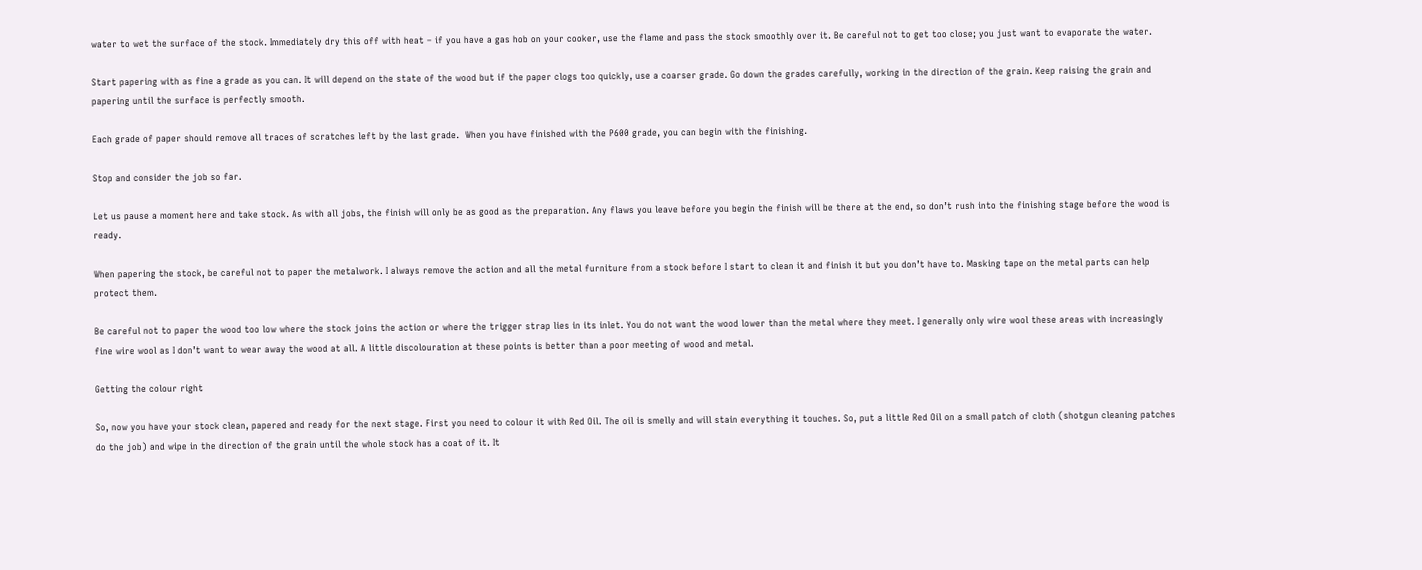water to wet the surface of the stock. Immediately dry this off with heat – if you have a gas hob on your cooker, use the flame and pass the stock smoothly over it. Be careful not to get too close; you just want to evaporate the water.

Start papering with as fine a grade as you can. It will depend on the state of the wood but if the paper clogs too quickly, use a coarser grade. Go down the grades carefully, working in the direction of the grain. Keep raising the grain and papering until the surface is perfectly smooth.

Each grade of paper should remove all traces of scratches left by the last grade.  When you have finished with the P600 grade, you can begin with the finishing.

Stop and consider the job so far.

Let us pause a moment here and take stock. As with all jobs, the finish will only be as good as the preparation. Any flaws you leave before you begin the finish will be there at the end, so don’t rush into the finishing stage before the wood is ready.

When papering the stock, be careful not to paper the metalwork. I always remove the action and all the metal furniture from a stock before I start to clean it and finish it but you don’t have to. Masking tape on the metal parts can help protect them.

Be careful not to paper the wood too low where the stock joins the action or where the trigger strap lies in its inlet. You do not want the wood lower than the metal where they meet. I generally only wire wool these areas with increasingly fine wire wool as I don’t want to wear away the wood at all. A little discolouration at these points is better than a poor meeting of wood and metal.

Getting the colour right

So, now you have your stock clean, papered and ready for the next stage. First you need to colour it with Red Oil. The oil is smelly and will stain everything it touches. So, put a little Red Oil on a small patch of cloth (shotgun cleaning patches do the job) and wipe in the direction of the grain until the whole stock has a coat of it. It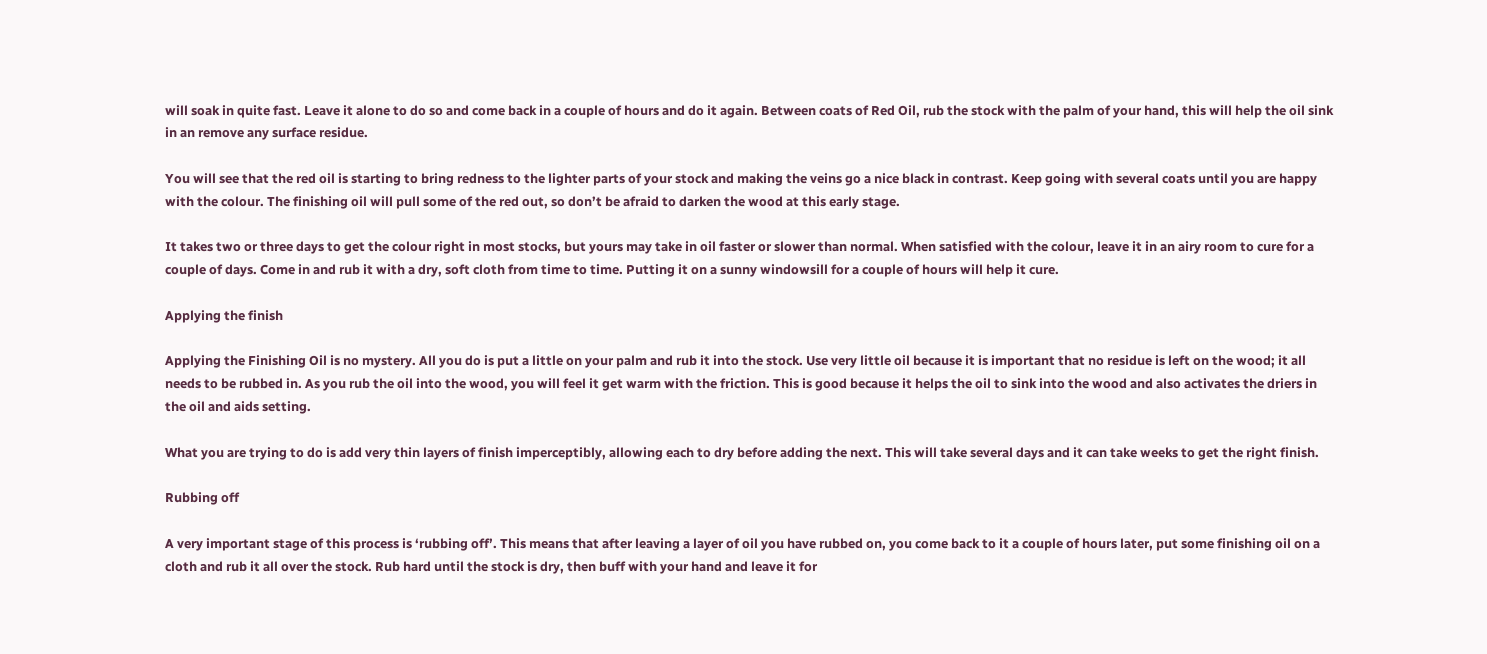will soak in quite fast. Leave it alone to do so and come back in a couple of hours and do it again. Between coats of Red Oil, rub the stock with the palm of your hand, this will help the oil sink in an remove any surface residue.

You will see that the red oil is starting to bring redness to the lighter parts of your stock and making the veins go a nice black in contrast. Keep going with several coats until you are happy with the colour. The finishing oil will pull some of the red out, so don’t be afraid to darken the wood at this early stage.

It takes two or three days to get the colour right in most stocks, but yours may take in oil faster or slower than normal. When satisfied with the colour, leave it in an airy room to cure for a couple of days. Come in and rub it with a dry, soft cloth from time to time. Putting it on a sunny windowsill for a couple of hours will help it cure.

Applying the finish

Applying the Finishing Oil is no mystery. All you do is put a little on your palm and rub it into the stock. Use very little oil because it is important that no residue is left on the wood; it all needs to be rubbed in. As you rub the oil into the wood, you will feel it get warm with the friction. This is good because it helps the oil to sink into the wood and also activates the driers in the oil and aids setting.

What you are trying to do is add very thin layers of finish imperceptibly, allowing each to dry before adding the next. This will take several days and it can take weeks to get the right finish.

Rubbing off

A very important stage of this process is ‘rubbing off’. This means that after leaving a layer of oil you have rubbed on, you come back to it a couple of hours later, put some finishing oil on a cloth and rub it all over the stock. Rub hard until the stock is dry, then buff with your hand and leave it for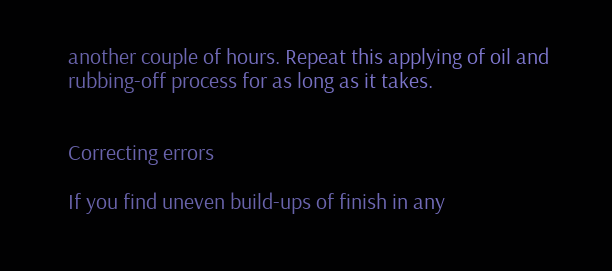another couple of hours. Repeat this applying of oil and rubbing-off process for as long as it takes.


Correcting errors

If you find uneven build-ups of finish in any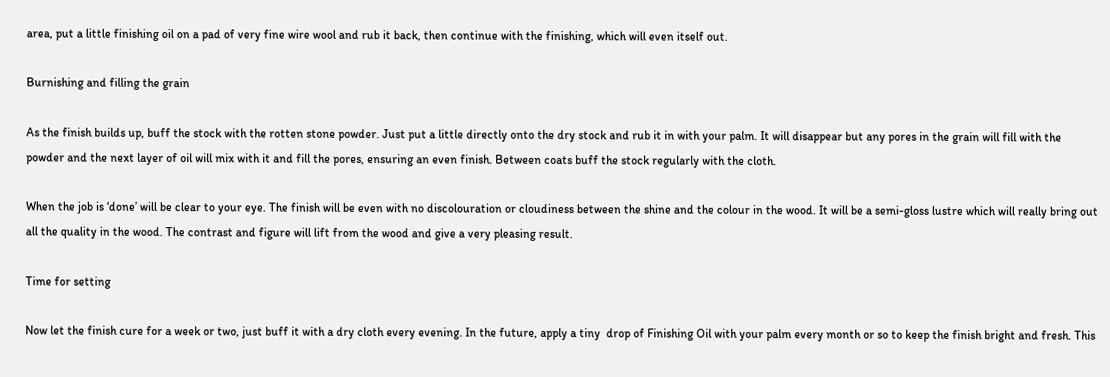area, put a little finishing oil on a pad of very fine wire wool and rub it back, then continue with the finishing, which will even itself out.

Burnishing and filling the grain

As the finish builds up, buff the stock with the rotten stone powder. Just put a little directly onto the dry stock and rub it in with your palm. It will disappear but any pores in the grain will fill with the powder and the next layer of oil will mix with it and fill the pores, ensuring an even finish. Between coats buff the stock regularly with the cloth.

When the job is ‘done’ will be clear to your eye. The finish will be even with no discolouration or cloudiness between the shine and the colour in the wood. It will be a semi-gloss lustre which will really bring out all the quality in the wood. The contrast and figure will lift from the wood and give a very pleasing result.

Time for setting

Now let the finish cure for a week or two, just buff it with a dry cloth every evening. In the future, apply a tiny  drop of Finishing Oil with your palm every month or so to keep the finish bright and fresh. This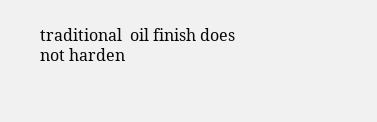traditional  oil finish does not harden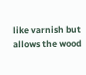like varnish but allows the wood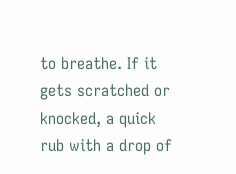to breathe. If it gets scratched or knocked, a quick  rub with a drop of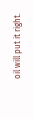oil will put it right.